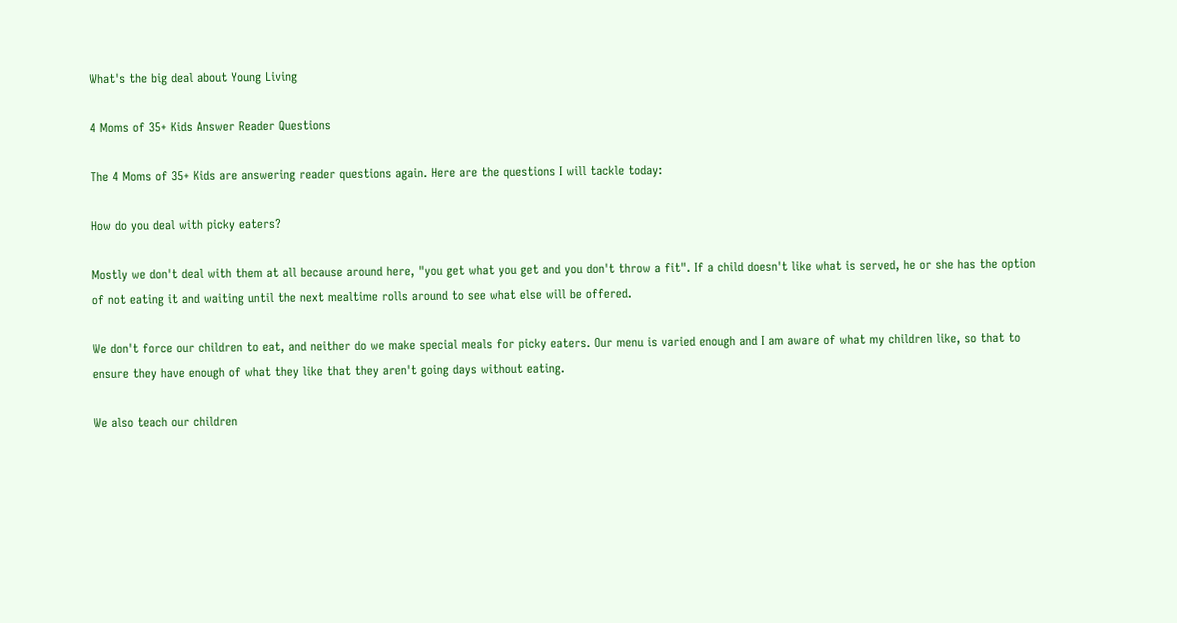What's the big deal about Young Living

4 Moms of 35+ Kids Answer Reader Questions

The 4 Moms of 35+ Kids are answering reader questions again. Here are the questions I will tackle today:

How do you deal with picky eaters?

Mostly we don't deal with them at all because around here, "you get what you get and you don't throw a fit". If a child doesn't like what is served, he or she has the option of not eating it and waiting until the next mealtime rolls around to see what else will be offered.

We don't force our children to eat, and neither do we make special meals for picky eaters. Our menu is varied enough and I am aware of what my children like, so that to ensure they have enough of what they like that they aren't going days without eating.

We also teach our children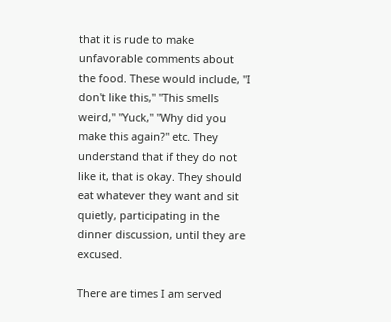that it is rude to make unfavorable comments about the food. These would include, "I don't like this," "This smells weird," "Yuck," "Why did you make this again?" etc. They understand that if they do not like it, that is okay. They should eat whatever they want and sit quietly, participating in the dinner discussion, until they are excused.

There are times I am served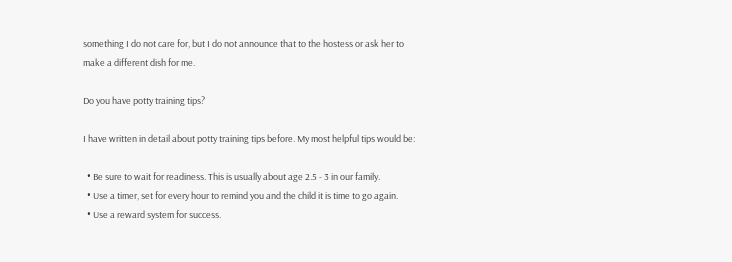something I do not care for, but I do not announce that to the hostess or ask her to make a different dish for me.

Do you have potty training tips?

I have written in detail about potty training tips before. My most helpful tips would be:

  • Be sure to wait for readiness. This is usually about age 2.5 - 3 in our family.
  • Use a timer, set for every hour to remind you and the child it is time to go again.
  • Use a reward system for success.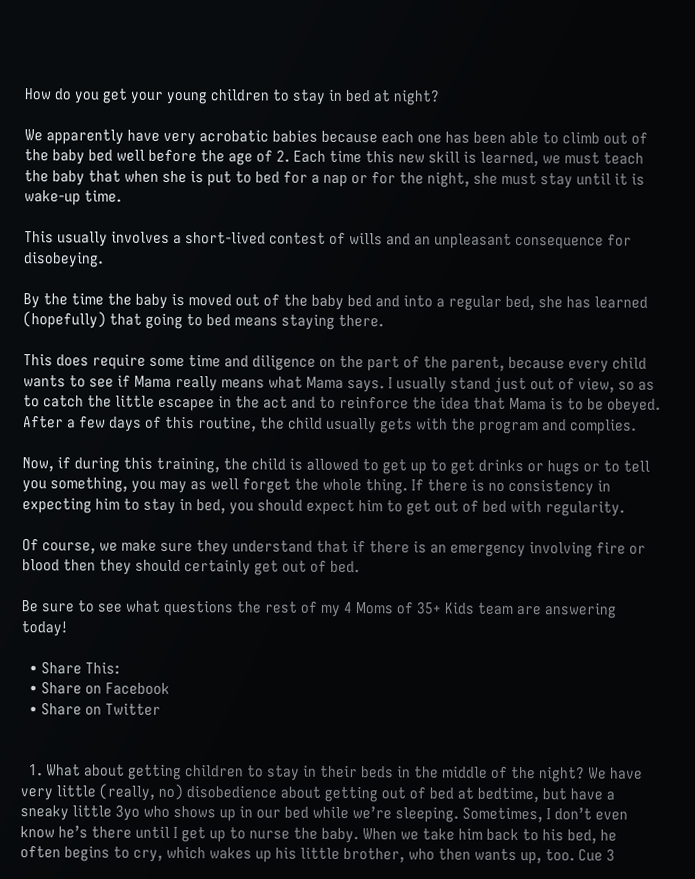How do you get your young children to stay in bed at night?

We apparently have very acrobatic babies because each one has been able to climb out of the baby bed well before the age of 2. Each time this new skill is learned, we must teach the baby that when she is put to bed for a nap or for the night, she must stay until it is wake-up time.

This usually involves a short-lived contest of wills and an unpleasant consequence for disobeying.

By the time the baby is moved out of the baby bed and into a regular bed, she has learned (hopefully) that going to bed means staying there.

This does require some time and diligence on the part of the parent, because every child wants to see if Mama really means what Mama says. I usually stand just out of view, so as to catch the little escapee in the act and to reinforce the idea that Mama is to be obeyed. After a few days of this routine, the child usually gets with the program and complies.

Now, if during this training, the child is allowed to get up to get drinks or hugs or to tell you something, you may as well forget the whole thing. If there is no consistency in expecting him to stay in bed, you should expect him to get out of bed with regularity.

Of course, we make sure they understand that if there is an emergency involving fire or blood then they should certainly get out of bed.

Be sure to see what questions the rest of my 4 Moms of 35+ Kids team are answering today!

  • Share This:
  • Share on Facebook
  • Share on Twitter


  1. What about getting children to stay in their beds in the middle of the night? We have very little (really, no) disobedience about getting out of bed at bedtime, but have a sneaky little 3yo who shows up in our bed while we’re sleeping. Sometimes, I don’t even know he’s there until I get up to nurse the baby. When we take him back to his bed, he often begins to cry, which wakes up his little brother, who then wants up, too. Cue 3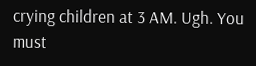crying children at 3 AM. Ugh. You must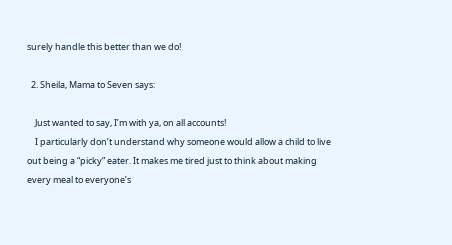surely handle this better than we do!

  2. Sheila, Mama to Seven says:

    Just wanted to say, I’m with ya, on all accounts!
    I particularly don’t understand why someone would allow a child to live out being a “picky” eater. It makes me tired just to think about making every meal to everyone’s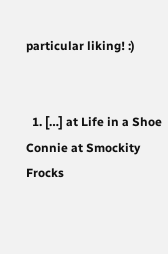particular liking! :)


  1. […] at Life in a Shoe Connie at Smockity Frocks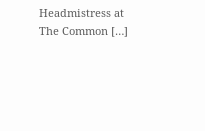Headmistress at The Common […]